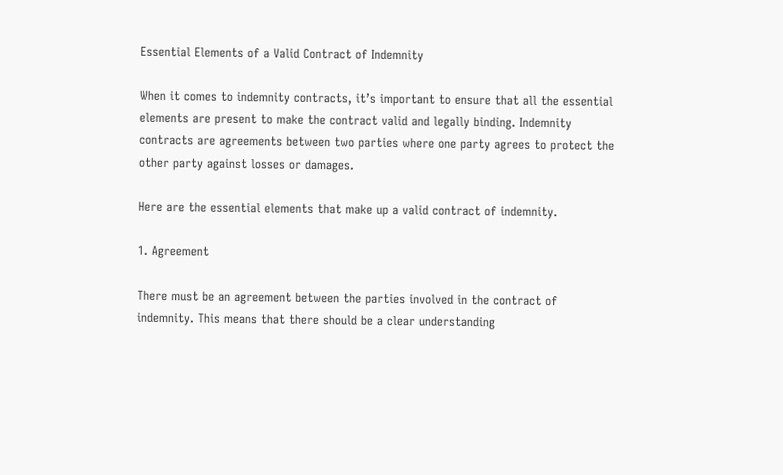Essential Elements of a Valid Contract of Indemnity

When it comes to indemnity contracts, it’s important to ensure that all the essential elements are present to make the contract valid and legally binding. Indemnity contracts are agreements between two parties where one party agrees to protect the other party against losses or damages.

Here are the essential elements that make up a valid contract of indemnity.

1. Agreement

There must be an agreement between the parties involved in the contract of indemnity. This means that there should be a clear understanding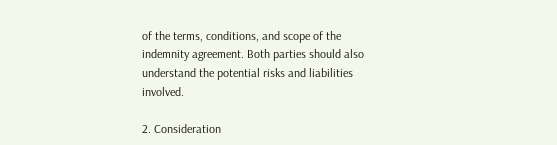of the terms, conditions, and scope of the indemnity agreement. Both parties should also understand the potential risks and liabilities involved.

2. Consideration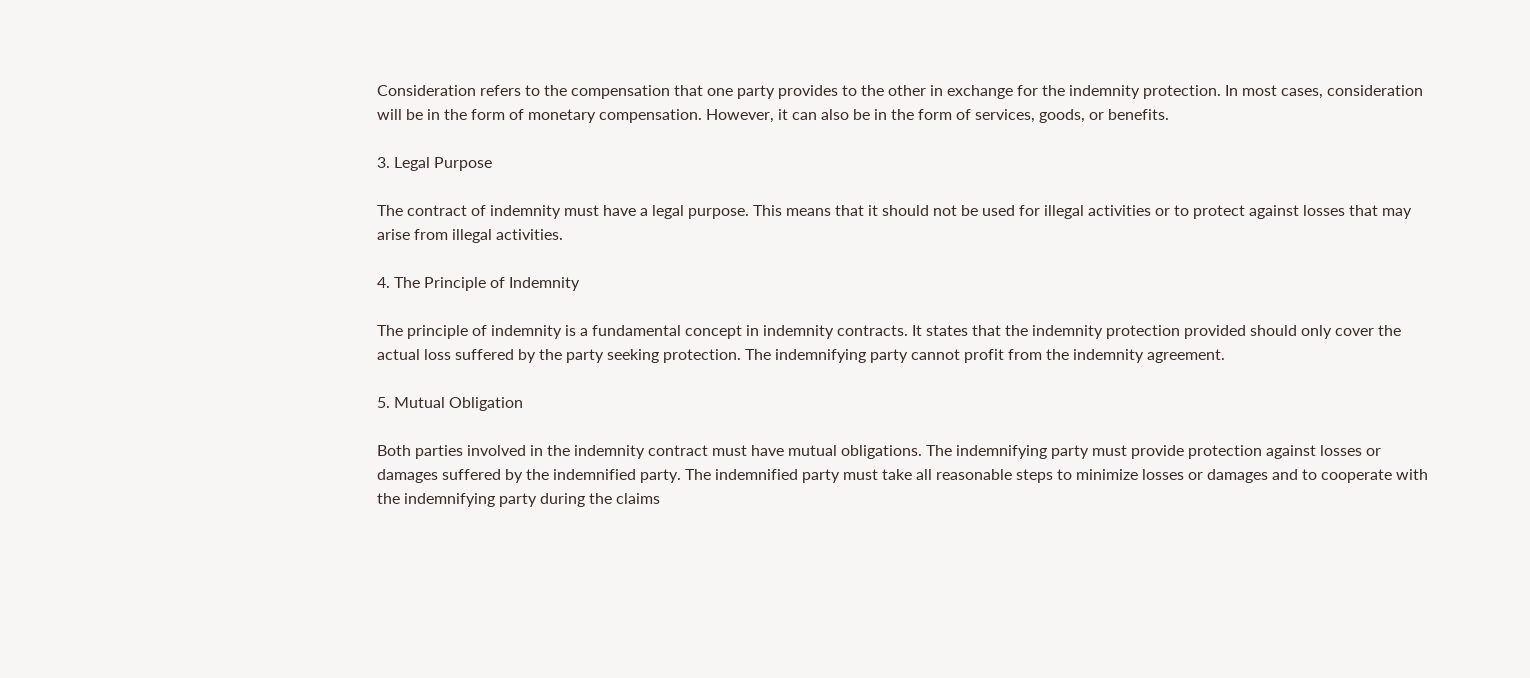Consideration refers to the compensation that one party provides to the other in exchange for the indemnity protection. In most cases, consideration will be in the form of monetary compensation. However, it can also be in the form of services, goods, or benefits.

3. Legal Purpose

The contract of indemnity must have a legal purpose. This means that it should not be used for illegal activities or to protect against losses that may arise from illegal activities.

4. The Principle of Indemnity

The principle of indemnity is a fundamental concept in indemnity contracts. It states that the indemnity protection provided should only cover the actual loss suffered by the party seeking protection. The indemnifying party cannot profit from the indemnity agreement.

5. Mutual Obligation

Both parties involved in the indemnity contract must have mutual obligations. The indemnifying party must provide protection against losses or damages suffered by the indemnified party. The indemnified party must take all reasonable steps to minimize losses or damages and to cooperate with the indemnifying party during the claims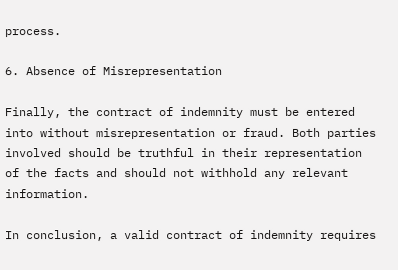process.

6. Absence of Misrepresentation

Finally, the contract of indemnity must be entered into without misrepresentation or fraud. Both parties involved should be truthful in their representation of the facts and should not withhold any relevant information.

In conclusion, a valid contract of indemnity requires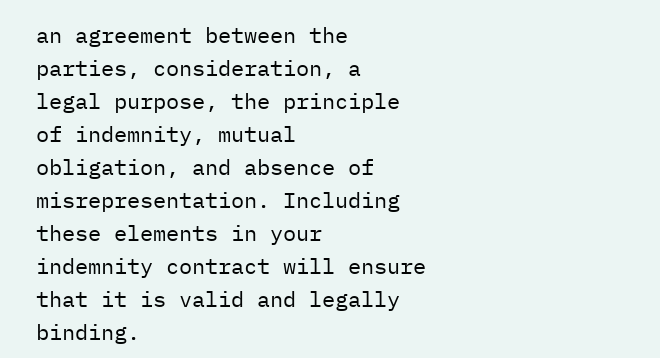an agreement between the parties, consideration, a legal purpose, the principle of indemnity, mutual obligation, and absence of misrepresentation. Including these elements in your indemnity contract will ensure that it is valid and legally binding.